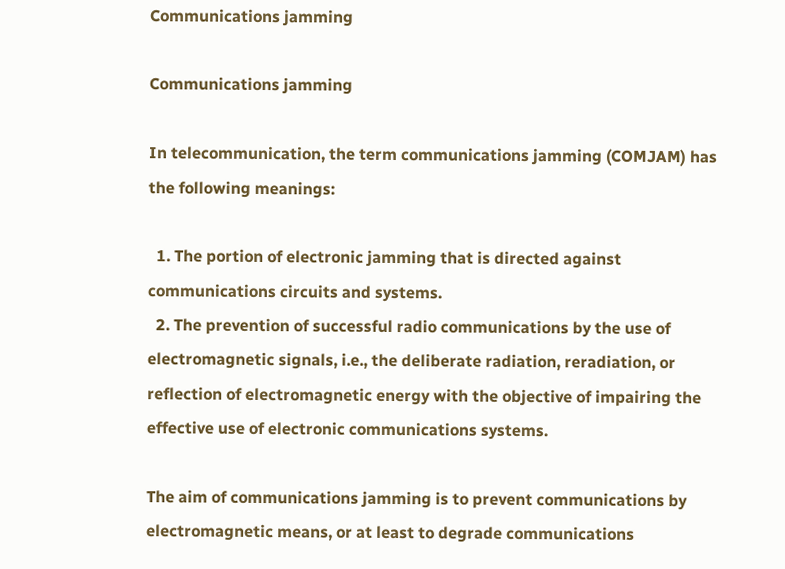Communications jamming

Communications jamming

In telecommunication, the term communications jamming (COMJAM) has the following meanings:

  1. The portion of electronic jamming that is directed against communications circuits and systems.
  2. The prevention of successful radio communications by the use of electromagnetic signals, i.e., the deliberate radiation, reradiation, or reflection of electromagnetic energy with the objective of impairing the effective use of electronic communications systems.

The aim of communications jamming is to prevent communications by electromagnetic means, or at least to degrade communications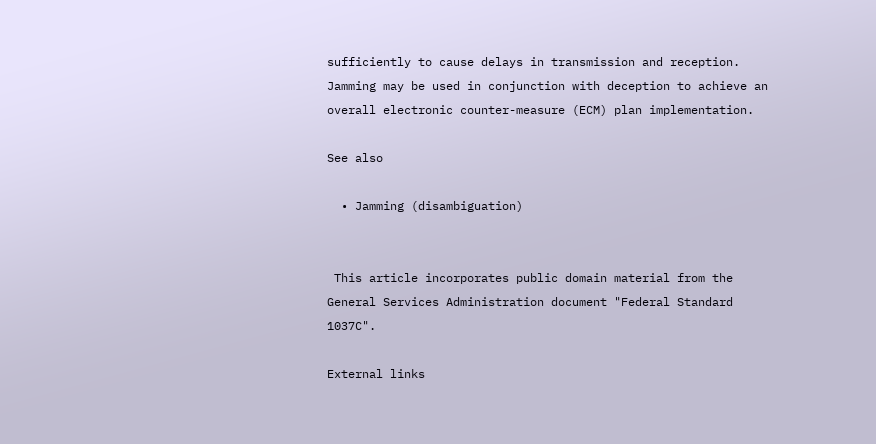sufficiently to cause delays in transmission and reception. Jamming may be used in conjunction with deception to achieve an overall electronic counter-measure (ECM) plan implementation.

See also

  • Jamming (disambiguation)


 This article incorporates public domain material from the General Services Administration document "Federal Standard 1037C".

External links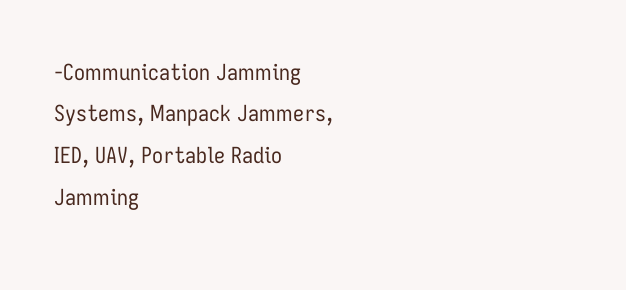-Communication Jamming Systems, Manpack Jammers, IED, UAV, Portable Radio Jamming